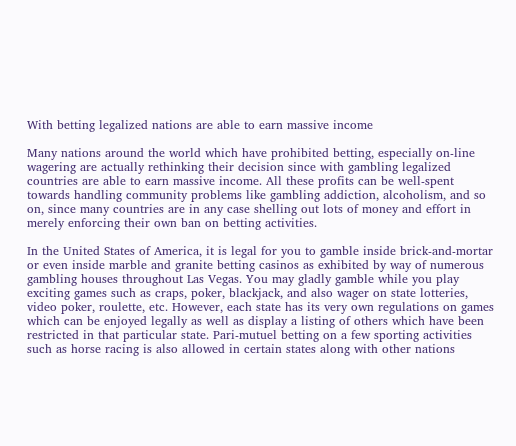With betting legalized nations are able to earn massive income

Many nations around the world which have prohibited betting, especially on-line wagering are actually rethinking their decision since with gambling legalized countries are able to earn massive income. All these profits can be well-spent towards handling community problems like gambling addiction, alcoholism, and so on, since many countries are in any case shelling out lots of money and effort in merely enforcing their own ban on betting activities.

In the United States of America, it is legal for you to gamble inside brick-and-mortar or even inside marble and granite betting casinos as exhibited by way of numerous gambling houses throughout Las Vegas. You may gladly gamble while you play exciting games such as craps, poker, blackjack, and also wager on state lotteries, video poker, roulette, etc. However, each state has its very own regulations on games which can be enjoyed legally as well as display a listing of others which have been restricted in that particular state. Pari-mutuel betting on a few sporting activities such as horse racing is also allowed in certain states along with other nations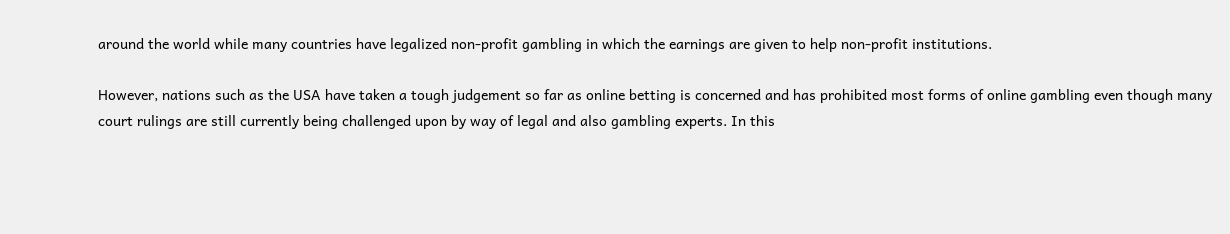around the world while many countries have legalized non-profit gambling in which the earnings are given to help non-profit institutions.

However, nations such as the USA have taken a tough judgement so far as online betting is concerned and has prohibited most forms of online gambling even though many court rulings are still currently being challenged upon by way of legal and also gambling experts. In this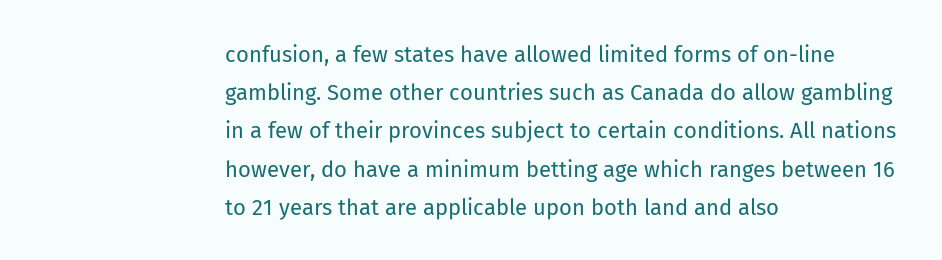confusion, a few states have allowed limited forms of on-line gambling. Some other countries such as Canada do allow gambling in a few of their provinces subject to certain conditions. All nations however, do have a minimum betting age which ranges between 16 to 21 years that are applicable upon both land and also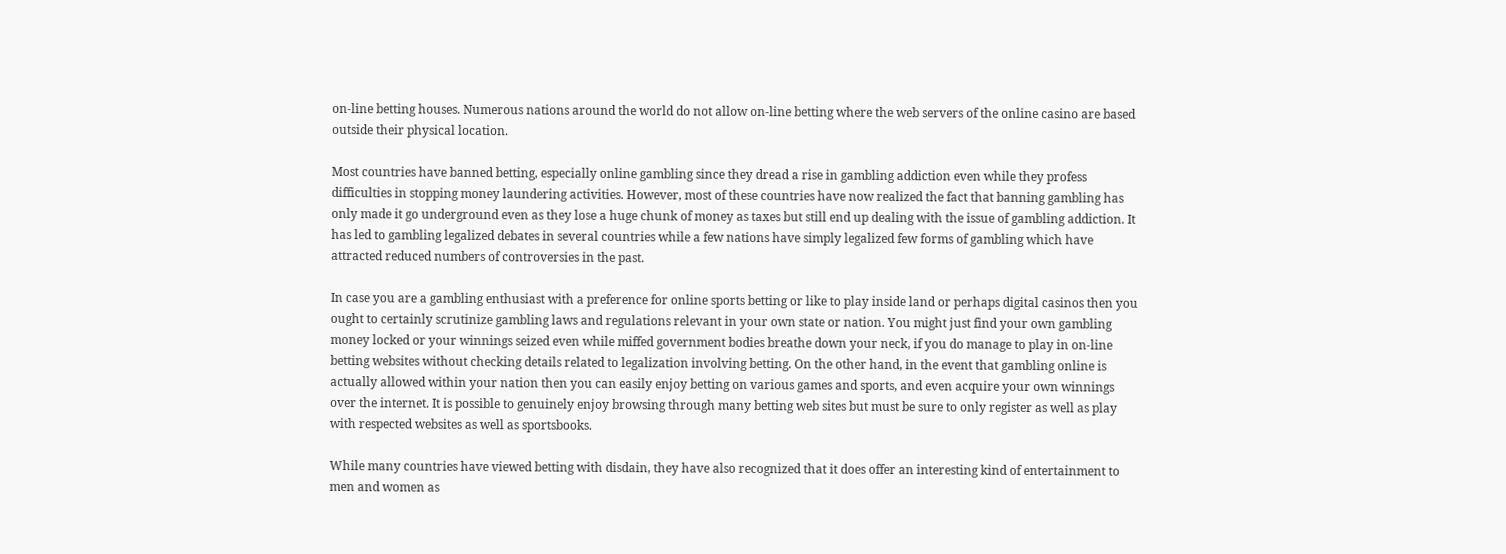on-line betting houses. Numerous nations around the world do not allow on-line betting where the web servers of the online casino are based outside their physical location.

Most countries have banned betting, especially online gambling since they dread a rise in gambling addiction even while they profess difficulties in stopping money laundering activities. However, most of these countries have now realized the fact that banning gambling has only made it go underground even as they lose a huge chunk of money as taxes but still end up dealing with the issue of gambling addiction. It has led to gambling legalized debates in several countries while a few nations have simply legalized few forms of gambling which have attracted reduced numbers of controversies in the past.

In case you are a gambling enthusiast with a preference for online sports betting or like to play inside land or perhaps digital casinos then you ought to certainly scrutinize gambling laws and regulations relevant in your own state or nation. You might just find your own gambling money locked or your winnings seized even while miffed government bodies breathe down your neck, if you do manage to play in on-line betting websites without checking details related to legalization involving betting. On the other hand, in the event that gambling online is actually allowed within your nation then you can easily enjoy betting on various games and sports, and even acquire your own winnings over the internet. It is possible to genuinely enjoy browsing through many betting web sites but must be sure to only register as well as play with respected websites as well as sportsbooks.

While many countries have viewed betting with disdain, they have also recognized that it does offer an interesting kind of entertainment to men and women as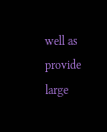well as provide large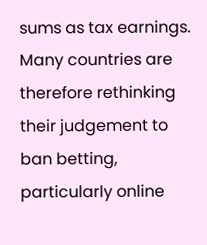sums as tax earnings. Many countries are therefore rethinking their judgement to ban betting, particularly online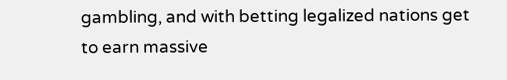gambling, and with betting legalized nations get to earn massive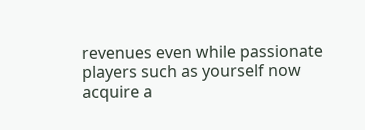revenues even while passionate players such as yourself now acquire a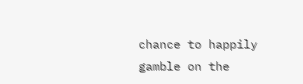chance to happily gamble on the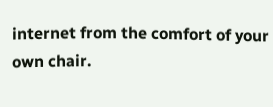internet from the comfort of your own chair.